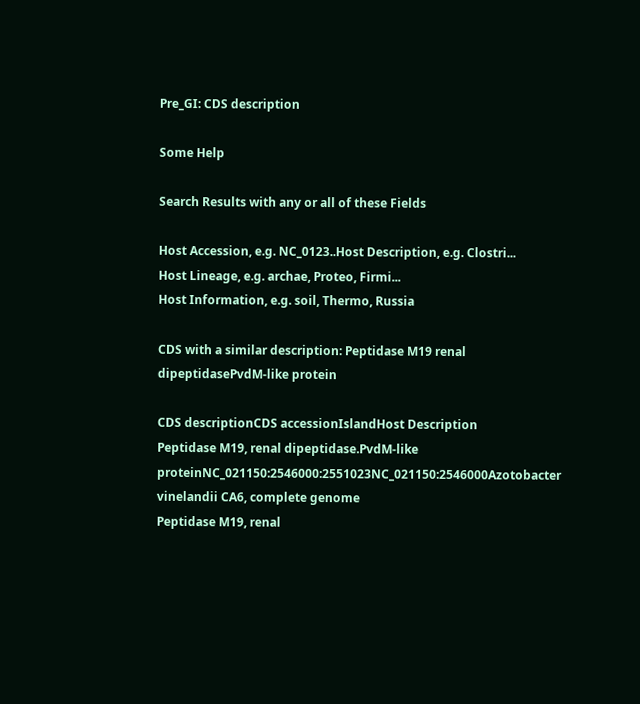Pre_GI: CDS description

Some Help

Search Results with any or all of these Fields

Host Accession, e.g. NC_0123..Host Description, e.g. Clostri...
Host Lineage, e.g. archae, Proteo, Firmi...
Host Information, e.g. soil, Thermo, Russia

CDS with a similar description: Peptidase M19 renal dipeptidasePvdM-like protein

CDS descriptionCDS accessionIslandHost Description
Peptidase M19, renal dipeptidase.PvdM-like proteinNC_021150:2546000:2551023NC_021150:2546000Azotobacter vinelandii CA6, complete genome
Peptidase M19, renal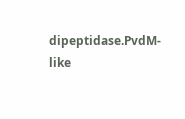dipeptidase.PvdM-like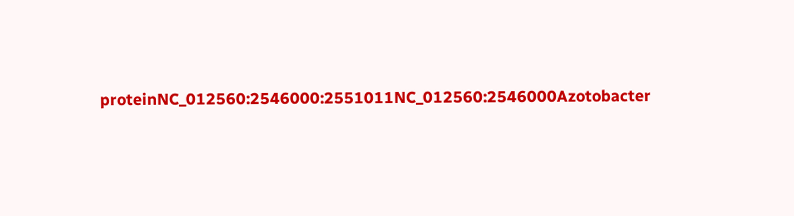proteinNC_012560:2546000:2551011NC_012560:2546000Azotobacter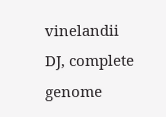vinelandii DJ, complete genome